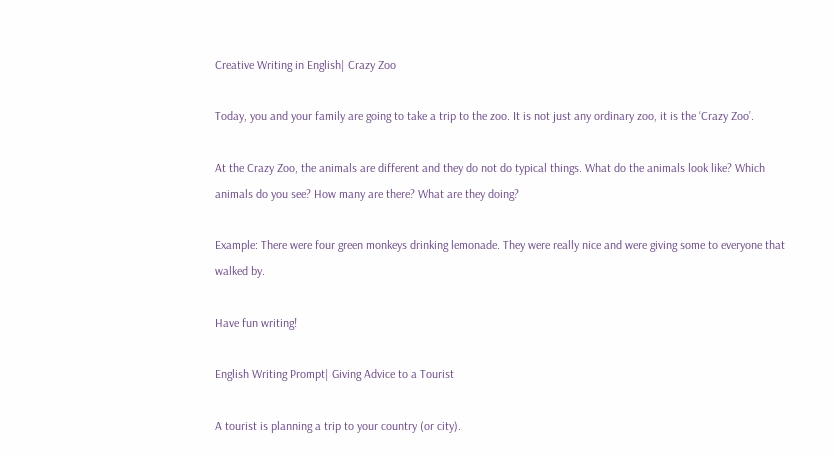Creative Writing in English| Crazy Zoo

Today, you and your family are going to take a trip to the zoo. It is not just any ordinary zoo, it is the ‘Crazy Zoo’.

At the Crazy Zoo, the animals are different and they do not do typical things. What do the animals look like? Which animals do you see? How many are there? What are they doing?

Example: There were four green monkeys drinking lemonade. They were really nice and were giving some to everyone that walked by.

Have fun writing!

English Writing Prompt| Giving Advice to a Tourist

A tourist is planning a trip to your country (or city).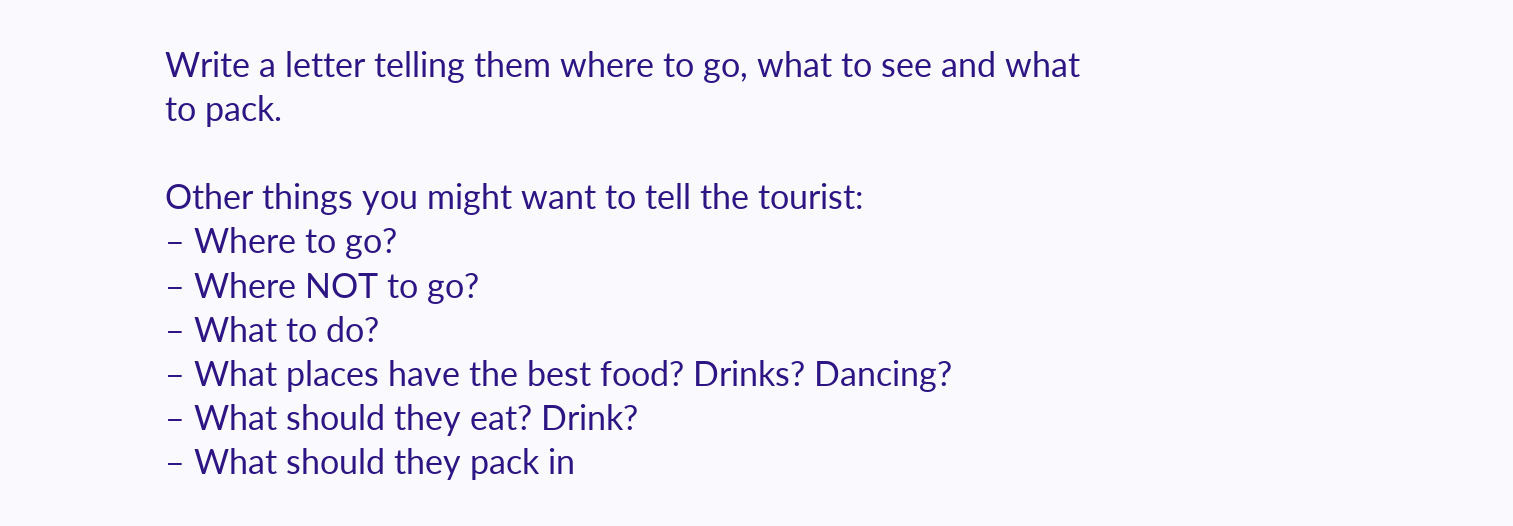Write a letter telling them where to go, what to see and what to pack.

Other things you might want to tell the tourist:
– Where to go?
– Where NOT to go?
– What to do?
– What places have the best food? Drinks? Dancing?
– What should they eat? Drink?
– What should they pack in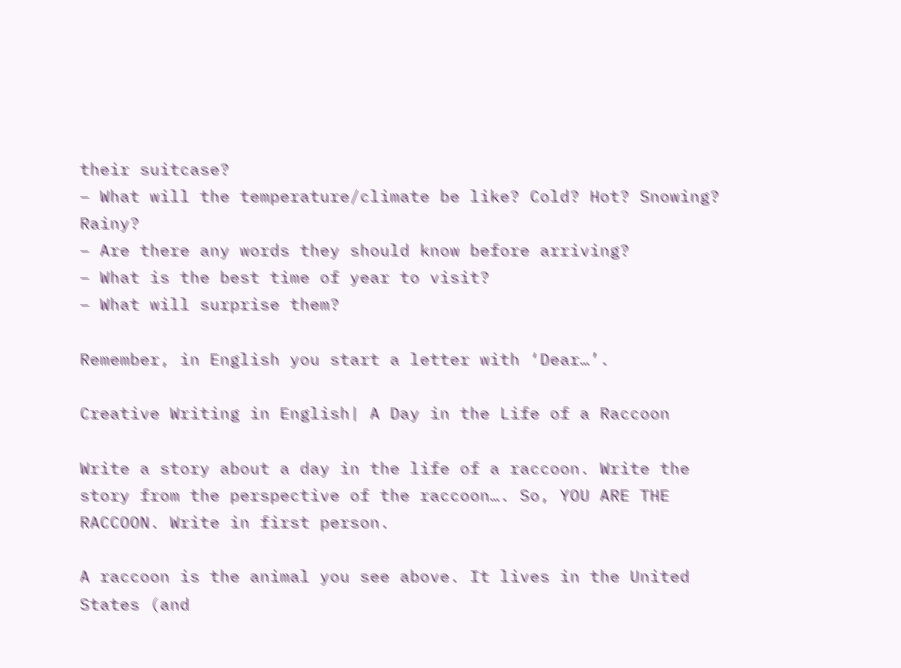their suitcase?
– What will the temperature/climate be like? Cold? Hot? Snowing? Rainy?
– Are there any words they should know before arriving?
– What is the best time of year to visit?
– What will surprise them?

Remember, in English you start a letter with ‘Dear…’.

Creative Writing in English| A Day in the Life of a Raccoon

Write a story about a day in the life of a raccoon. Write the story from the perspective of the raccoon…. So, YOU ARE THE RACCOON. Write in first person.

A raccoon is the animal you see above. It lives in the United States (and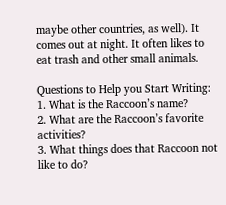maybe other countries, as well). It comes out at night. It often likes to eat trash and other small animals.

Questions to Help you Start Writing:
1. What is the Raccoon’s name?
2. What are the Raccoon’s favorite activities?
3. What things does that Raccoon not like to do?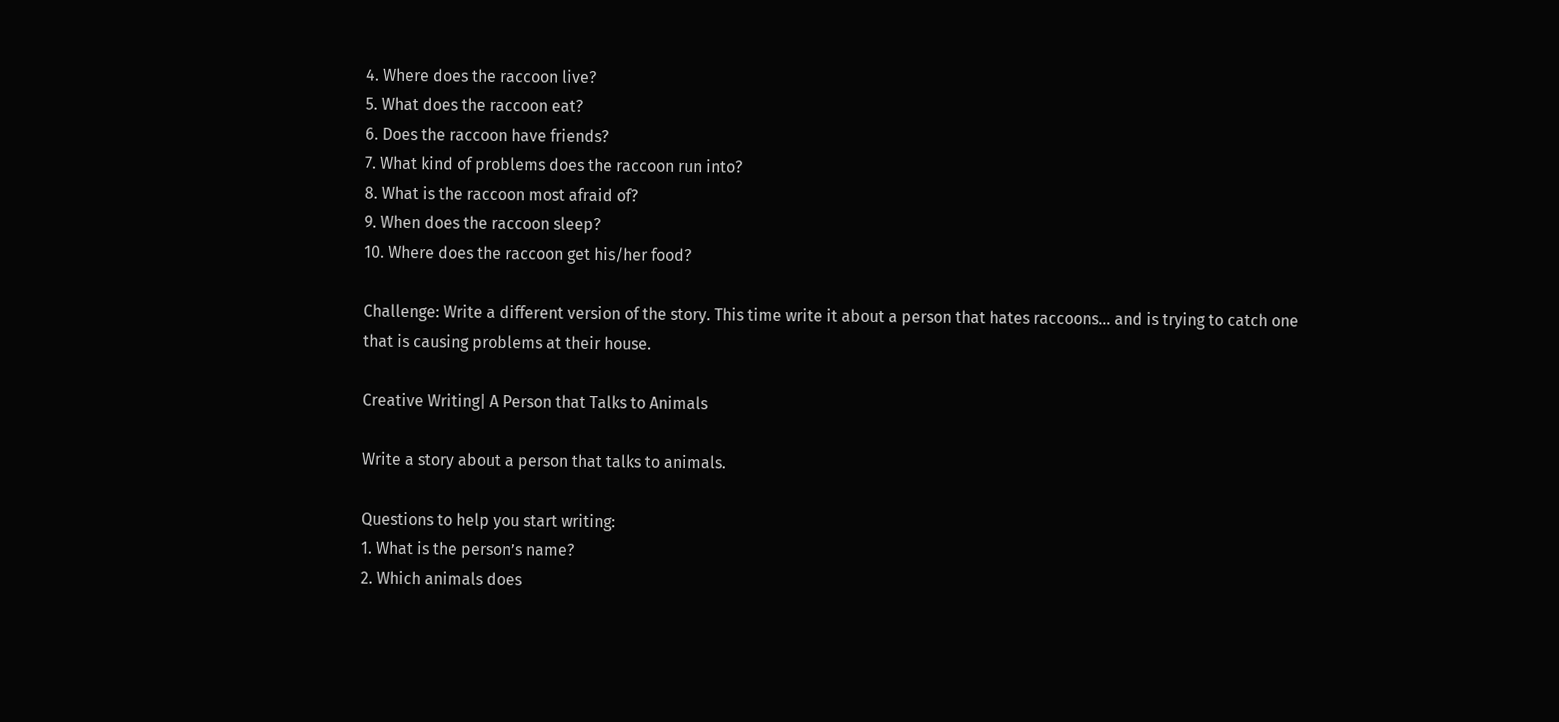4. Where does the raccoon live?
5. What does the raccoon eat?
6. Does the raccoon have friends?
7. What kind of problems does the raccoon run into?
8. What is the raccoon most afraid of?
9. When does the raccoon sleep?
10. Where does the raccoon get his/her food?

Challenge: Write a different version of the story. This time write it about a person that hates raccoons… and is trying to catch one that is causing problems at their house.

Creative Writing| A Person that Talks to Animals

Write a story about a person that talks to animals.

Questions to help you start writing:
1. What is the person’s name?
2. Which animals does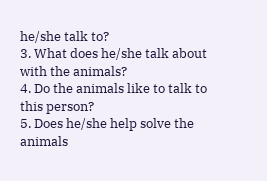he/she talk to?
3. What does he/she talk about with the animals?
4. Do the animals like to talk to this person?
5. Does he/she help solve the animals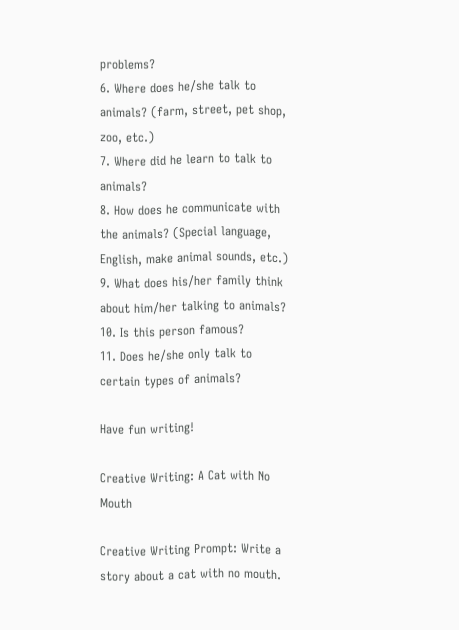problems?
6. Where does he/she talk to animals? (farm, street, pet shop, zoo, etc.)
7. Where did he learn to talk to animals?
8. How does he communicate with the animals? (Special language, English, make animal sounds, etc.)
9. What does his/her family think about him/her talking to animals?
10. Is this person famous?
11. Does he/she only talk to certain types of animals?

Have fun writing!

Creative Writing: A Cat with No Mouth

Creative Writing Prompt: Write a story about a cat with no mouth.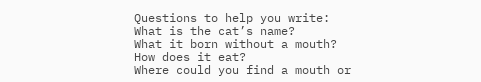Questions to help you write:
What is the cat’s name?
What it born without a mouth?
How does it eat?
Where could you find a mouth or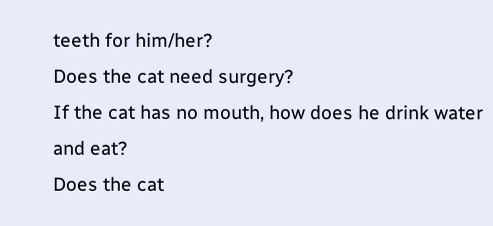teeth for him/her?
Does the cat need surgery?
If the cat has no mouth, how does he drink water and eat?
Does the cat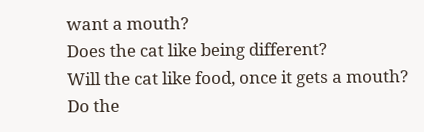want a mouth?
Does the cat like being different?
Will the cat like food, once it gets a mouth?
Do the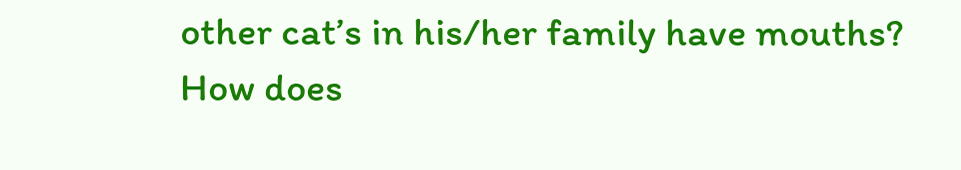other cat’s in his/her family have mouths?
How does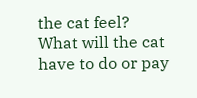the cat feel?
What will the cat have to do or pay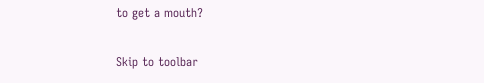to get a mouth?

Skip to toolbar